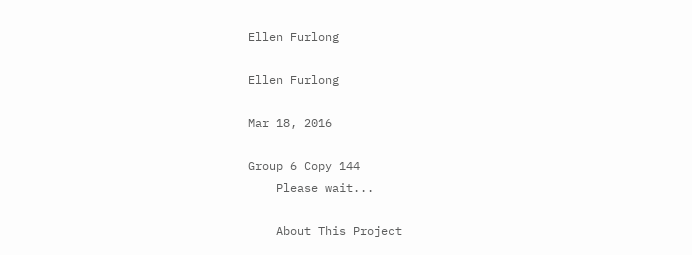Ellen Furlong

Ellen Furlong

Mar 18, 2016

Group 6 Copy 144
    Please wait...

    About This Project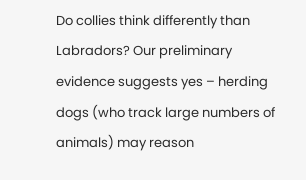Do collies think differently than Labradors? Our preliminary evidence suggests yes – herding dogs (who track large numbers of animals) may reason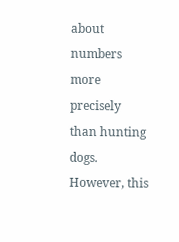about numbers more precisely than hunting dogs. However, this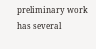preliminary work has several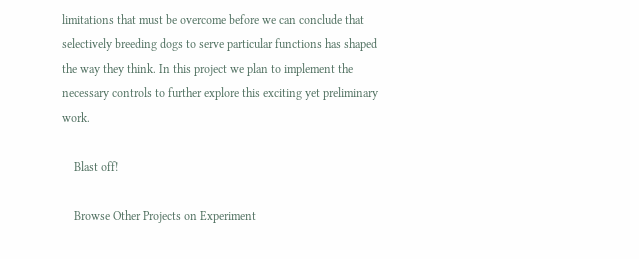limitations that must be overcome before we can conclude that selectively breeding dogs to serve particular functions has shaped the way they think. In this project we plan to implement the necessary controls to further explore this exciting yet preliminary work.

    Blast off!

    Browse Other Projects on Experiment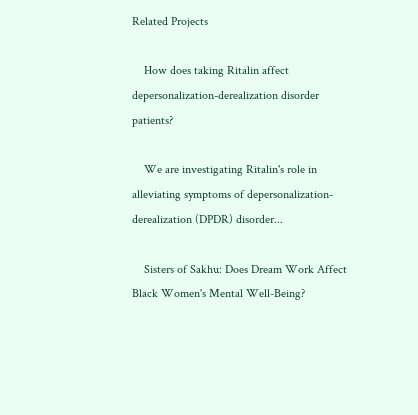Related Projects

    How does taking Ritalin affect depersonalization-derealization disorder patients?

    We are investigating Ritalin's role in alleviating symptoms of depersonalization-derealization (DPDR) disorder...

    Sisters of Sakhu: Does Dream Work Affect Black Women's Mental Well-Being?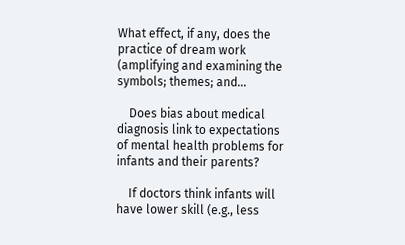What effect, if any, does the practice of dream work (amplifying and examining the symbols; themes; and...

    Does bias about medical diagnosis link to expectations of mental health problems for infants and their parents?

    If doctors think infants will have lower skill (e.g., less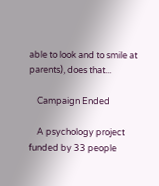able to look and to smile at parents), does that...

    Campaign Ended

    A psychology project funded by 33 people